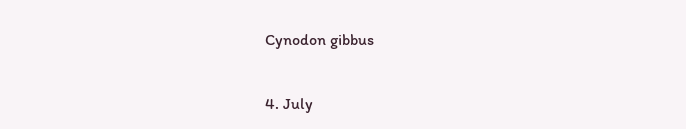Cynodon gibbus

4. July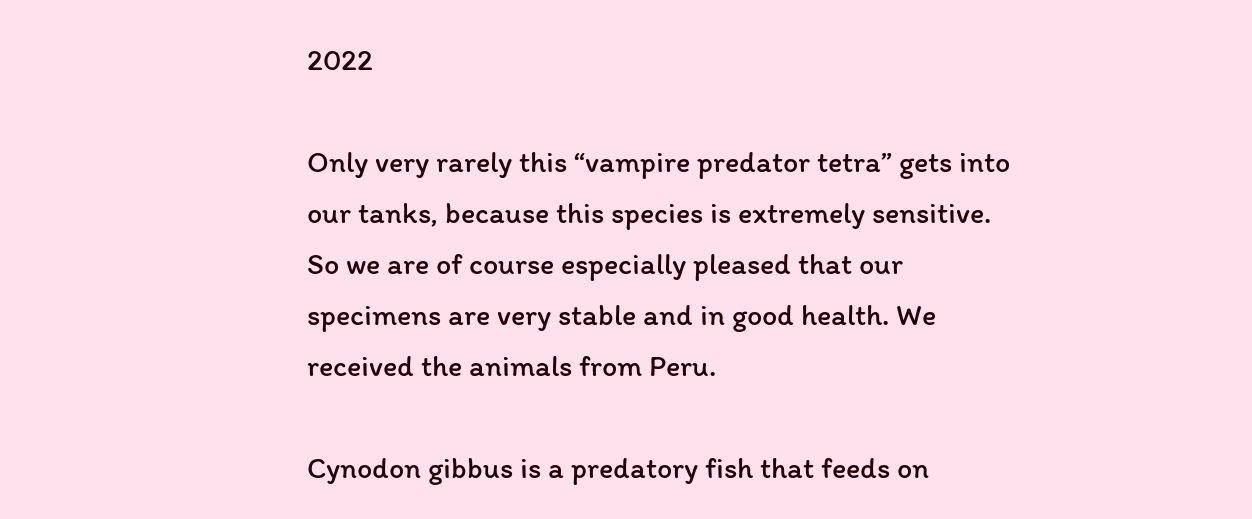2022

Only very rarely this “vampire predator tetra” gets into our tanks, because this species is extremely sensitive. So we are of course especially pleased that our specimens are very stable and in good health. We received the animals from Peru.

Cynodon gibbus is a predatory fish that feeds on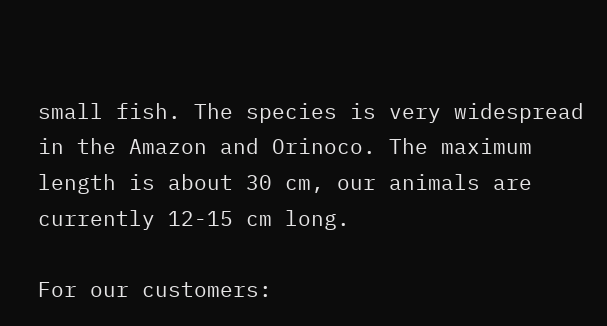small fish. The species is very widespread in the Amazon and Orinoco. The maximum length is about 30 cm, our animals are currently 12-15 cm long.

For our customers: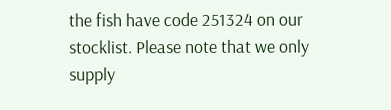the fish have code 251324 on our stocklist. Please note that we only supply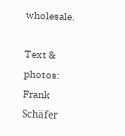wholesale.

Text & photos: Frank Schäfer